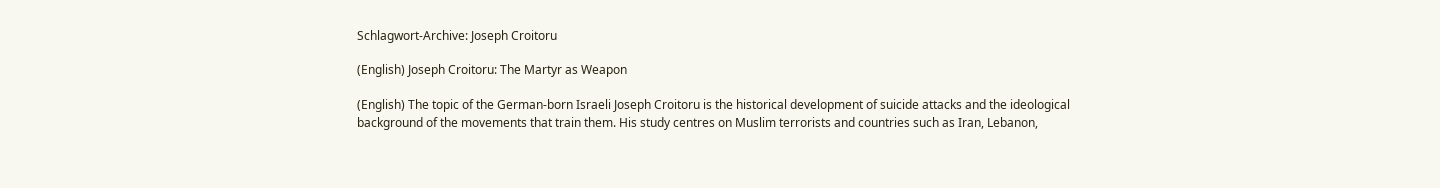Schlagwort-Archive: Joseph Croitoru

(English) Joseph Croitoru: The Martyr as Weapon

(English) The topic of the German-born Israeli Joseph Croitoru is the historical development of suicide attacks and the ideological background of the movements that train them. His study centres on Muslim terrorists and countries such as Iran, Lebanon,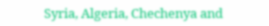Syria, Algeria, Chechenya and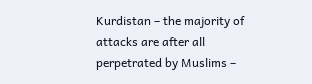Kurdistan – the majority of attacks are after all perpetrated by Muslims –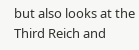but also looks at the Third Reich and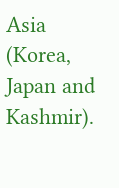Asia (Korea, Japan and Kashmir).